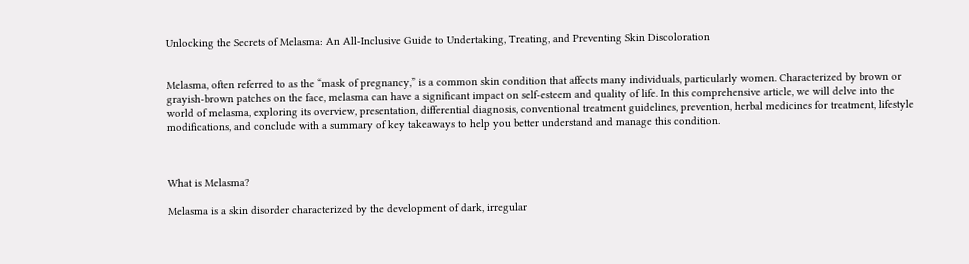Unlocking the Secrets of Melasma: An All-Inclusive Guide to Undertaking, Treating, and Preventing Skin Discoloration


Melasma, often referred to as the “mask of pregnancy,” is a common skin condition that affects many individuals, particularly women. Characterized by brown or grayish-brown patches on the face, melasma can have a significant impact on self-esteem and quality of life. In this comprehensive article, we will delve into the world of melasma, exploring its overview, presentation, differential diagnosis, conventional treatment guidelines, prevention, herbal medicines for treatment, lifestyle modifications, and conclude with a summary of key takeaways to help you better understand and manage this condition.



What is Melasma?

Melasma is a skin disorder characterized by the development of dark, irregular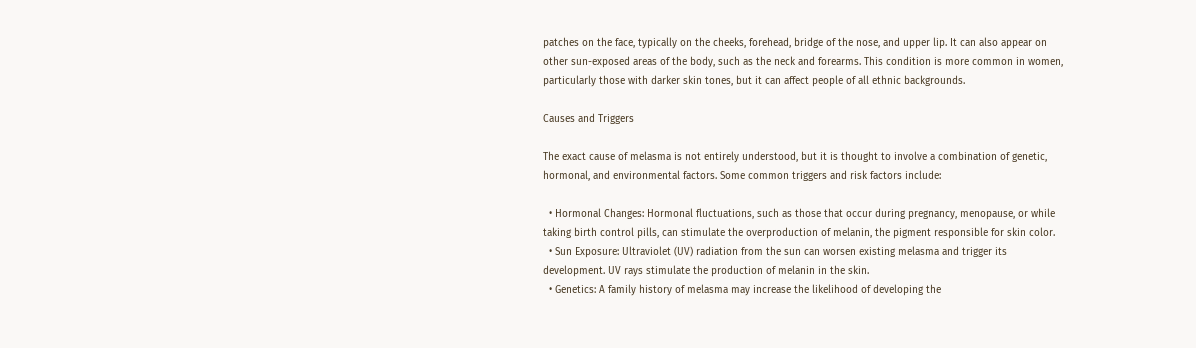patches on the face, typically on the cheeks, forehead, bridge of the nose, and upper lip. It can also appear on other sun-exposed areas of the body, such as the neck and forearms. This condition is more common in women, particularly those with darker skin tones, but it can affect people of all ethnic backgrounds.

Causes and Triggers

The exact cause of melasma is not entirely understood, but it is thought to involve a combination of genetic, hormonal, and environmental factors. Some common triggers and risk factors include:

  • Hormonal Changes: Hormonal fluctuations, such as those that occur during pregnancy, menopause, or while taking birth control pills, can stimulate the overproduction of melanin, the pigment responsible for skin color.
  • Sun Exposure: Ultraviolet (UV) radiation from the sun can worsen existing melasma and trigger its development. UV rays stimulate the production of melanin in the skin.
  • Genetics: A family history of melasma may increase the likelihood of developing the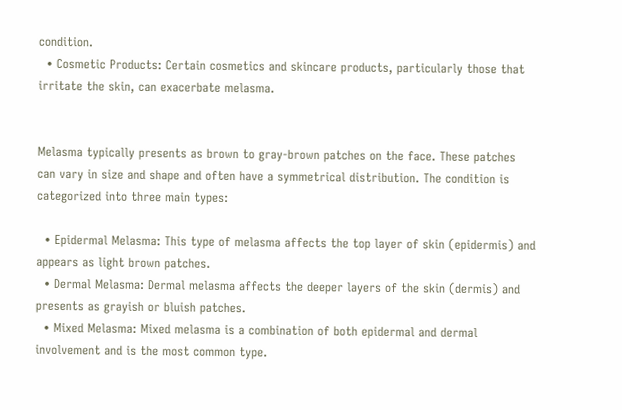condition.
  • Cosmetic Products: Certain cosmetics and skincare products, particularly those that irritate the skin, can exacerbate melasma.


Melasma typically presents as brown to gray-brown patches on the face. These patches can vary in size and shape and often have a symmetrical distribution. The condition is categorized into three main types:

  • Epidermal Melasma: This type of melasma affects the top layer of skin (epidermis) and appears as light brown patches.
  • Dermal Melasma: Dermal melasma affects the deeper layers of the skin (dermis) and presents as grayish or bluish patches.
  • Mixed Melasma: Mixed melasma is a combination of both epidermal and dermal involvement and is the most common type.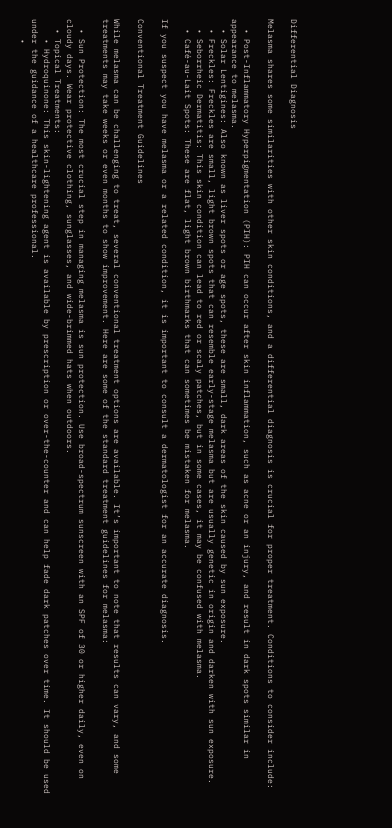Differential Diagnosis

Melasma shares some similarities with other skin conditions, and a differential diagnosis is crucial for proper treatment. Conditions to consider include:

  • Post-Inflammatory Hyperpigmentation (PIH): PIH can occur after skin inflammation, such as acne or an injury, and result in dark spots similar in appearance to melasma.
  • Solar Lentigines: Also known as liver spots or age spots, these are small, dark areas of the skin caused by sun exposure.
  • Freckles: Freckles are small, light brown spots that can resemble early-stage melasma but are usually genetic in origin and darken with sun exposure.
  • Seborrheic Dermatitis: This skin condition can lead to red or scaly patches, but in some cases, it may be confused with melasma.
  • Café-au-Lait Spots: These are flat, light brown birthmarks that can sometimes be mistaken for melasma.

If you suspect you have melasma or a related condition, it is important to consult a dermatologist for an accurate diagnosis.

Conventional Treatment Guidelines

While melasma can be challenging to treat, several conventional treatment options are available. It’s important to note that results can vary, and some treatments may take weeks or even months to show improvement. Here are some of the standard treatment guidelines for melasma:

  • Sun Protection: The most crucial step in managing melasma is sun protection. Use broad-spectrum sunscreen with an SPF of 30 or higher daily, even on cloudy days. Wear protective clothing, sunglasses, and wide-brimmed hats when outdoors.
  • Topical Treatments:
    • Hydroquinone: This skin-lightening agent is available by prescription or over-the-counter and can help fade dark patches over time. It should be used under the guidance of a healthcare professional.
    •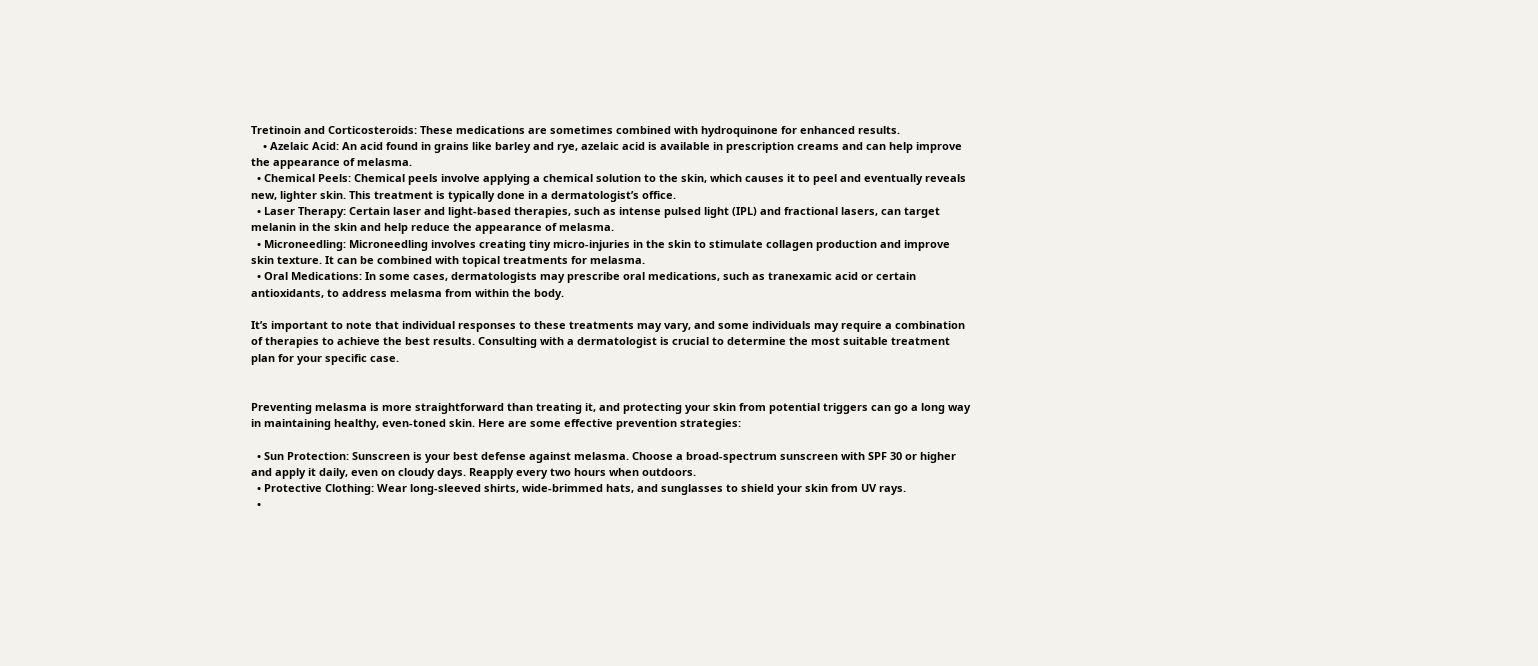Tretinoin and Corticosteroids: These medications are sometimes combined with hydroquinone for enhanced results.
    • Azelaic Acid: An acid found in grains like barley and rye, azelaic acid is available in prescription creams and can help improve the appearance of melasma.
  • Chemical Peels: Chemical peels involve applying a chemical solution to the skin, which causes it to peel and eventually reveals new, lighter skin. This treatment is typically done in a dermatologist’s office.
  • Laser Therapy: Certain laser and light-based therapies, such as intense pulsed light (IPL) and fractional lasers, can target melanin in the skin and help reduce the appearance of melasma.
  • Microneedling: Microneedling involves creating tiny micro-injuries in the skin to stimulate collagen production and improve skin texture. It can be combined with topical treatments for melasma.
  • Oral Medications: In some cases, dermatologists may prescribe oral medications, such as tranexamic acid or certain antioxidants, to address melasma from within the body.

It’s important to note that individual responses to these treatments may vary, and some individuals may require a combination of therapies to achieve the best results. Consulting with a dermatologist is crucial to determine the most suitable treatment plan for your specific case.


Preventing melasma is more straightforward than treating it, and protecting your skin from potential triggers can go a long way in maintaining healthy, even-toned skin. Here are some effective prevention strategies:

  • Sun Protection: Sunscreen is your best defense against melasma. Choose a broad-spectrum sunscreen with SPF 30 or higher and apply it daily, even on cloudy days. Reapply every two hours when outdoors.
  • Protective Clothing: Wear long-sleeved shirts, wide-brimmed hats, and sunglasses to shield your skin from UV rays.
  •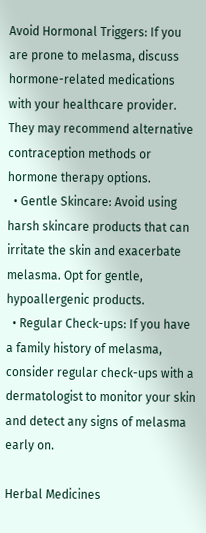Avoid Hormonal Triggers: If you are prone to melasma, discuss hormone-related medications with your healthcare provider. They may recommend alternative contraception methods or hormone therapy options.
  • Gentle Skincare: Avoid using harsh skincare products that can irritate the skin and exacerbate melasma. Opt for gentle, hypoallergenic products.
  • Regular Check-ups: If you have a family history of melasma, consider regular check-ups with a dermatologist to monitor your skin and detect any signs of melasma early on.

Herbal Medicines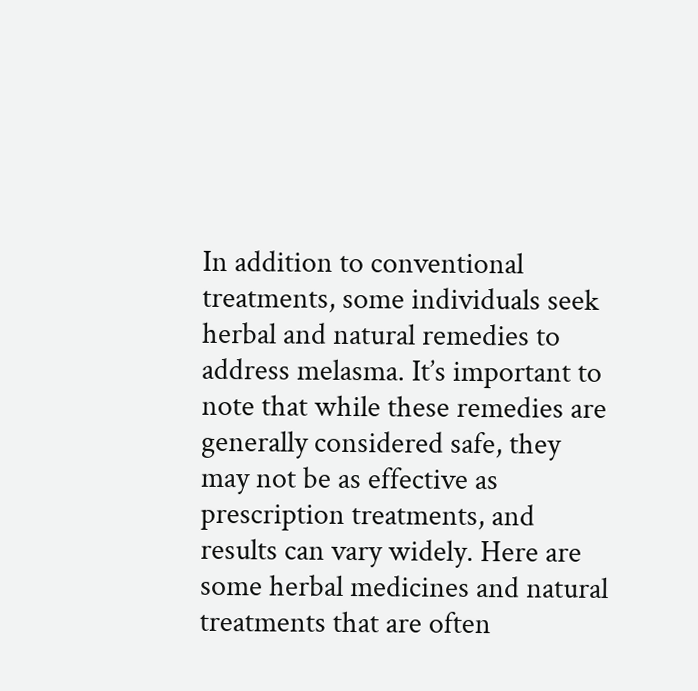In addition to conventional treatments, some individuals seek herbal and natural remedies to address melasma. It’s important to note that while these remedies are generally considered safe, they may not be as effective as prescription treatments, and results can vary widely. Here are some herbal medicines and natural treatments that are often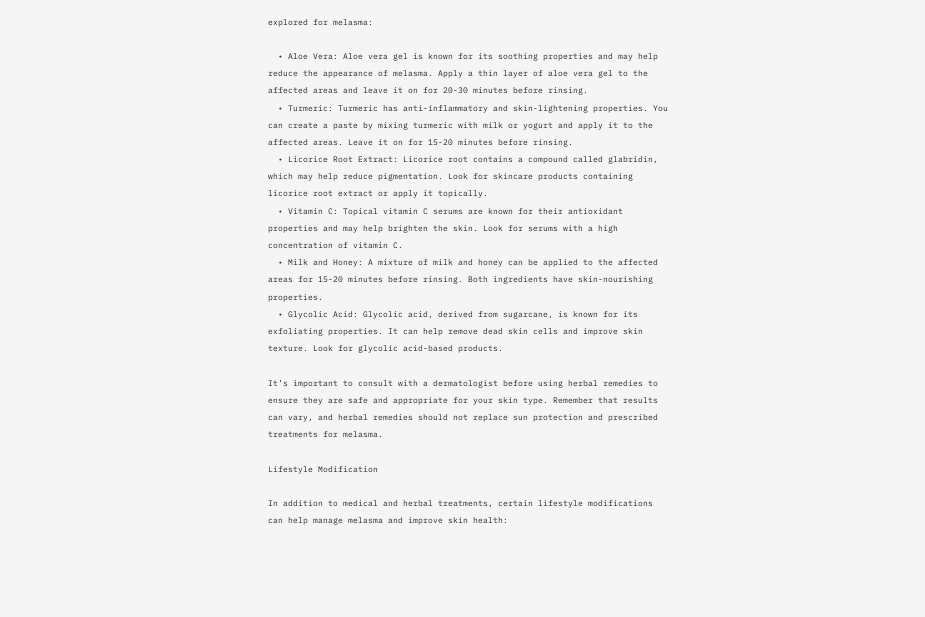explored for melasma:

  • Aloe Vera: Aloe vera gel is known for its soothing properties and may help reduce the appearance of melasma. Apply a thin layer of aloe vera gel to the affected areas and leave it on for 20-30 minutes before rinsing.
  • Turmeric: Turmeric has anti-inflammatory and skin-lightening properties. You can create a paste by mixing turmeric with milk or yogurt and apply it to the affected areas. Leave it on for 15-20 minutes before rinsing.
  • Licorice Root Extract: Licorice root contains a compound called glabridin, which may help reduce pigmentation. Look for skincare products containing licorice root extract or apply it topically.
  • Vitamin C: Topical vitamin C serums are known for their antioxidant properties and may help brighten the skin. Look for serums with a high concentration of vitamin C.
  • Milk and Honey: A mixture of milk and honey can be applied to the affected areas for 15-20 minutes before rinsing. Both ingredients have skin-nourishing properties.
  • Glycolic Acid: Glycolic acid, derived from sugarcane, is known for its exfoliating properties. It can help remove dead skin cells and improve skin texture. Look for glycolic acid-based products.

It’s important to consult with a dermatologist before using herbal remedies to ensure they are safe and appropriate for your skin type. Remember that results can vary, and herbal remedies should not replace sun protection and prescribed treatments for melasma.

Lifestyle Modification

In addition to medical and herbal treatments, certain lifestyle modifications can help manage melasma and improve skin health: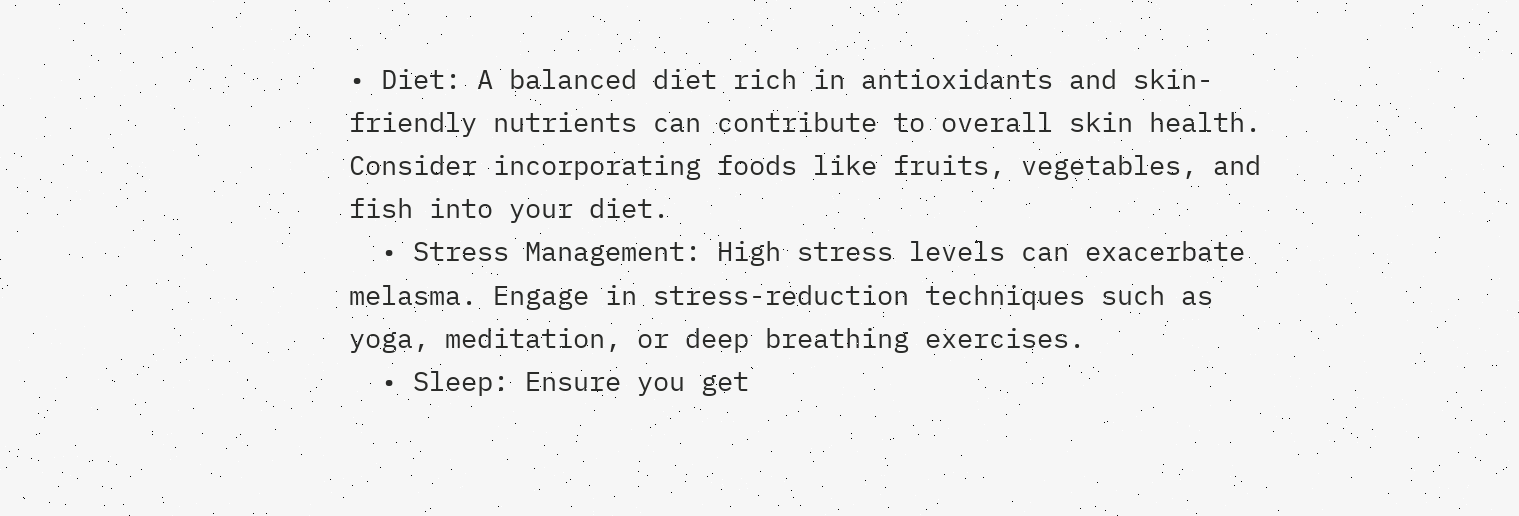• Diet: A balanced diet rich in antioxidants and skin-friendly nutrients can contribute to overall skin health. Consider incorporating foods like fruits, vegetables, and fish into your diet.
  • Stress Management: High stress levels can exacerbate melasma. Engage in stress-reduction techniques such as yoga, meditation, or deep breathing exercises.
  • Sleep: Ensure you get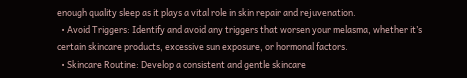enough quality sleep as it plays a vital role in skin repair and rejuvenation.
  • Avoid Triggers: Identify and avoid any triggers that worsen your melasma, whether it’s certain skincare products, excessive sun exposure, or hormonal factors.
  • Skincare Routine: Develop a consistent and gentle skincare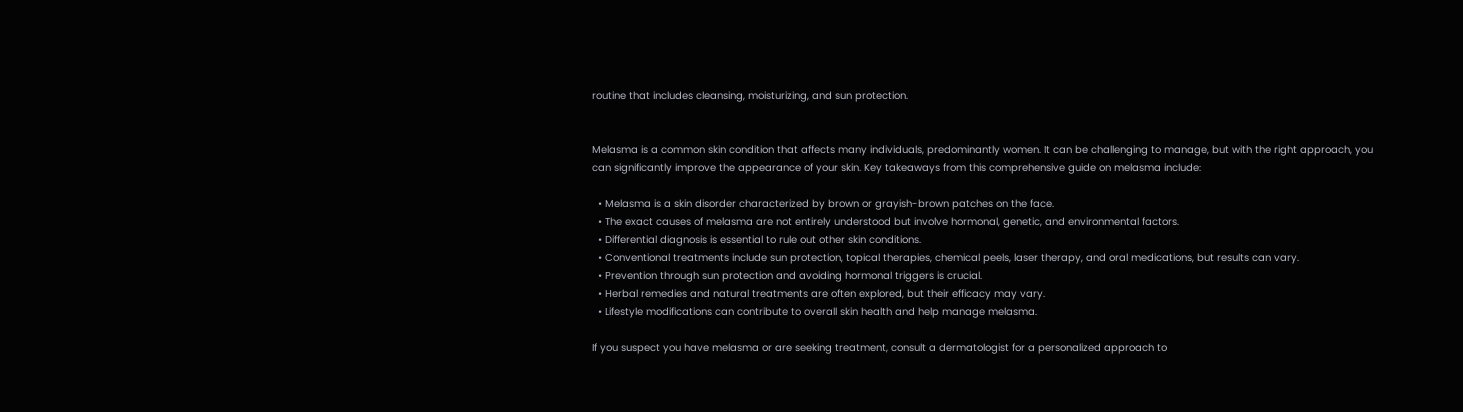routine that includes cleansing, moisturizing, and sun protection.


Melasma is a common skin condition that affects many individuals, predominantly women. It can be challenging to manage, but with the right approach, you can significantly improve the appearance of your skin. Key takeaways from this comprehensive guide on melasma include:

  • Melasma is a skin disorder characterized by brown or grayish-brown patches on the face.
  • The exact causes of melasma are not entirely understood but involve hormonal, genetic, and environmental factors.
  • Differential diagnosis is essential to rule out other skin conditions.
  • Conventional treatments include sun protection, topical therapies, chemical peels, laser therapy, and oral medications, but results can vary.
  • Prevention through sun protection and avoiding hormonal triggers is crucial.
  • Herbal remedies and natural treatments are often explored, but their efficacy may vary.
  • Lifestyle modifications can contribute to overall skin health and help manage melasma.

If you suspect you have melasma or are seeking treatment, consult a dermatologist for a personalized approach to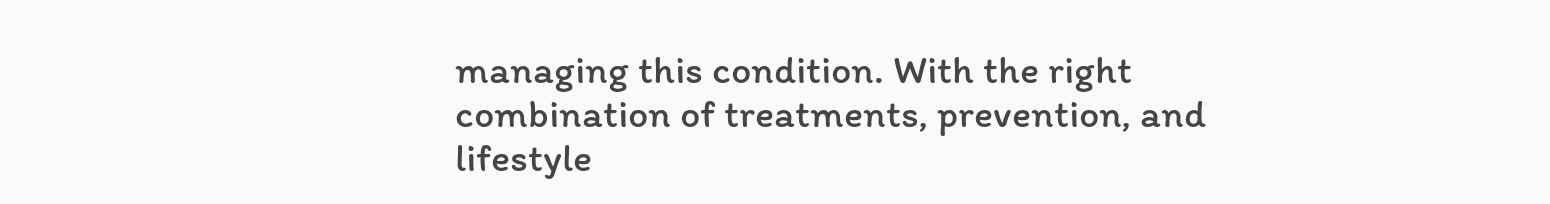managing this condition. With the right combination of treatments, prevention, and lifestyle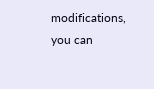modifications, you can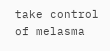take control of melasma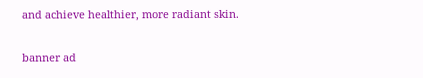and achieve healthier, more radiant skin.

banner ad